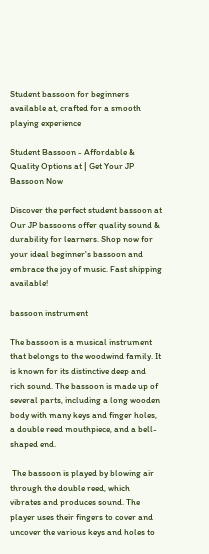Student bassoon for beginners available at, crafted for a smooth playing experience

Student Bassoon - Affordable & Quality Options at | Get Your JP Bassoon Now

Discover the perfect student bassoon at Our JP bassoons offer quality sound & durability for learners. Shop now for your ideal beginner's bassoon and embrace the joy of music. Fast shipping available!

bassoon instrument

The bassoon is a musical instrument that belongs to the woodwind family. It is known for its distinctive deep and rich sound. The bassoon is made up of several parts, including a long wooden body with many keys and finger holes, a double reed mouthpiece, and a bell-shaped end.

 The bassoon is played by blowing air through the double reed, which vibrates and produces sound. The player uses their fingers to cover and uncover the various keys and holes to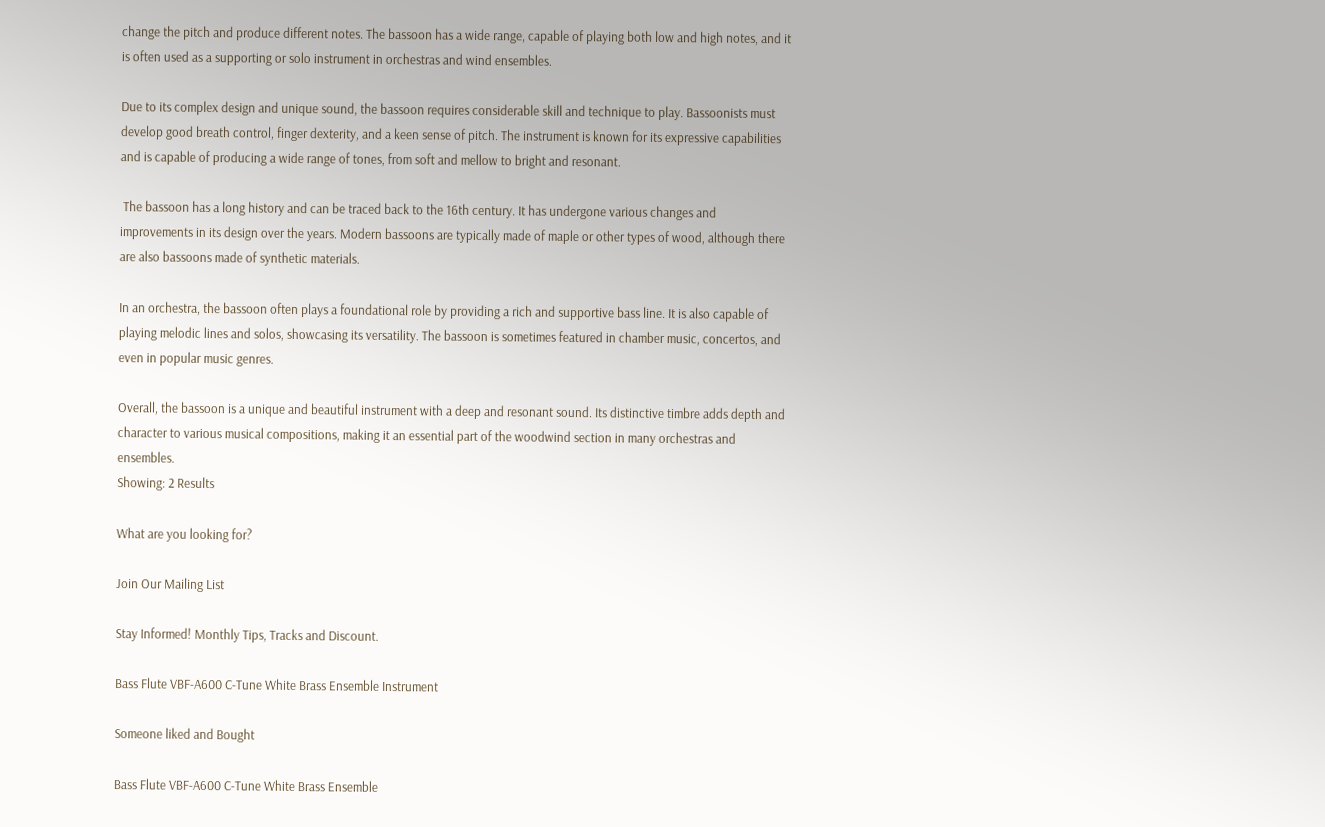change the pitch and produce different notes. The bassoon has a wide range, capable of playing both low and high notes, and it is often used as a supporting or solo instrument in orchestras and wind ensembles.

Due to its complex design and unique sound, the bassoon requires considerable skill and technique to play. Bassoonists must develop good breath control, finger dexterity, and a keen sense of pitch. The instrument is known for its expressive capabilities and is capable of producing a wide range of tones, from soft and mellow to bright and resonant.

 The bassoon has a long history and can be traced back to the 16th century. It has undergone various changes and improvements in its design over the years. Modern bassoons are typically made of maple or other types of wood, although there are also bassoons made of synthetic materials.

In an orchestra, the bassoon often plays a foundational role by providing a rich and supportive bass line. It is also capable of playing melodic lines and solos, showcasing its versatility. The bassoon is sometimes featured in chamber music, concertos, and even in popular music genres.

Overall, the bassoon is a unique and beautiful instrument with a deep and resonant sound. Its distinctive timbre adds depth and character to various musical compositions, making it an essential part of the woodwind section in many orchestras and ensembles.
Showing: 2 Results

What are you looking for?

Join Our Mailing List

Stay Informed! Monthly Tips, Tracks and Discount.

Bass Flute VBF-A600 C-Tune White Brass Ensemble Instrument

Someone liked and Bought

Bass Flute VBF-A600 C-Tune White Brass Ensemble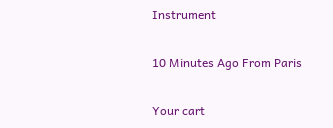Instrument

10 Minutes Ago From Paris

Your cart